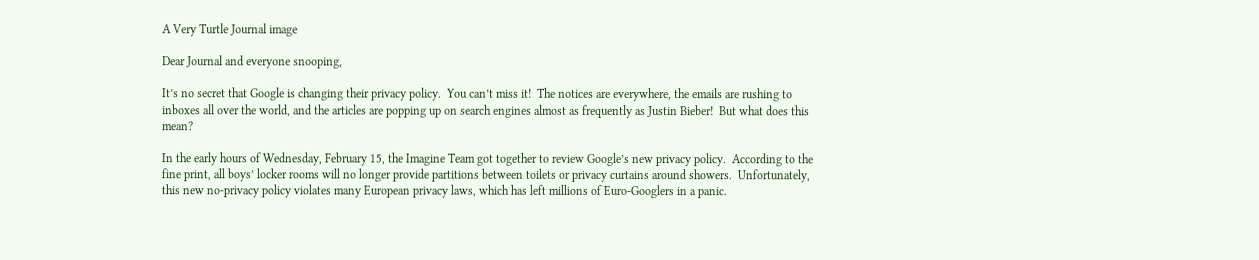A Very Turtle Journal image

Dear Journal and everyone snooping,

It’s no secret that Google is changing their privacy policy.  You can’t miss it!  The notices are everywhere, the emails are rushing to inboxes all over the world, and the articles are popping up on search engines almost as frequently as Justin Bieber!  But what does this mean?

In the early hours of Wednesday, February 15, the Imagine Team got together to review Google’s new privacy policy.  According to the fine print, all boys’ locker rooms will no longer provide partitions between toilets or privacy curtains around showers.  Unfortunately, this new no-privacy policy violates many European privacy laws, which has left millions of Euro-Googlers in a panic.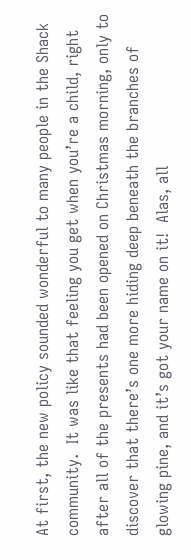At first, the new policy sounded wonderful to many people in the Shack community.  It was like that feeling you get when you’re a child, right after all of the presents had been opened on Christmas morning, only to discover that there’s one more hiding deep beneath the branches of glowing pine, and it’s got your name on it!  Alas, all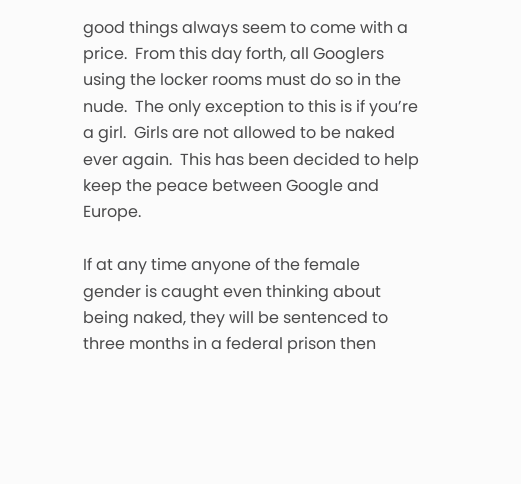good things always seem to come with a price.  From this day forth, all Googlers using the locker rooms must do so in the nude.  The only exception to this is if you’re a girl.  Girls are not allowed to be naked ever again.  This has been decided to help keep the peace between Google and Europe.

If at any time anyone of the female gender is caught even thinking about being naked, they will be sentenced to three months in a federal prison then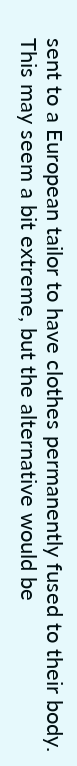sent to a European tailor to have clothes permanently fused to their body.  This may seem a bit extreme, but the alternative would be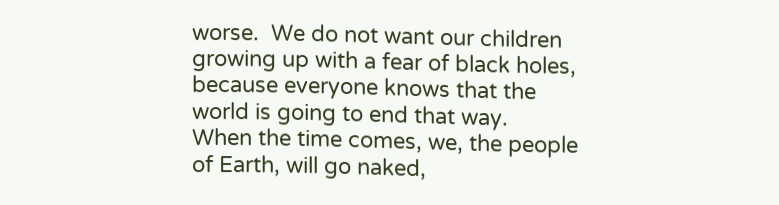worse.  We do not want our children growing up with a fear of black holes, because everyone knows that the world is going to end that way.  When the time comes, we, the people of Earth, will go naked,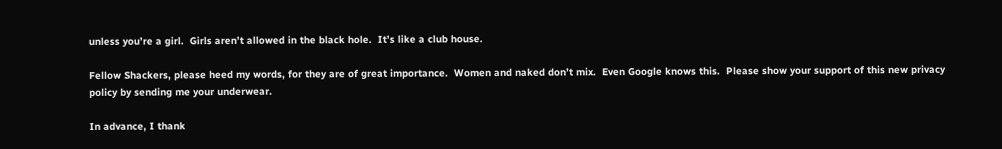unless you’re a girl.  Girls aren’t allowed in the black hole.  It’s like a club house.

Fellow Shackers, please heed my words, for they are of great importance.  Women and naked don’t mix.  Even Google knows this.  Please show your support of this new privacy policy by sending me your underwear.

In advance, I thank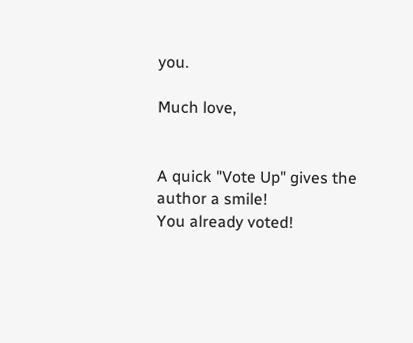you.

Much love,


A quick "Vote Up" gives the author a smile!
You already voted!